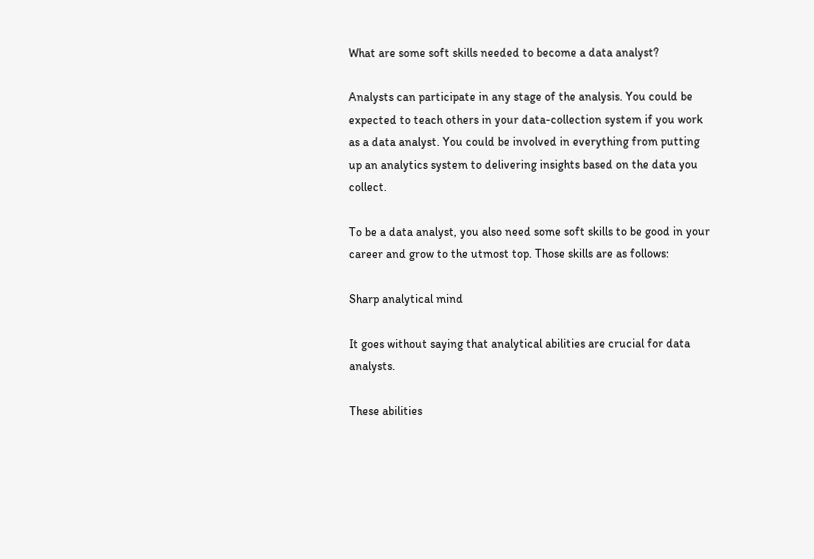What are some soft skills needed to become a data analyst?

Analysts can participate in any stage of the analysis. You could be expected to teach others in your data-collection system if you work as a data analyst. You could be involved in everything from putting up an analytics system to delivering insights based on the data you collect.

To be a data analyst, you also need some soft skills to be good in your career and grow to the utmost top. Those skills are as follows:

Sharp analytical mind

It goes without saying that analytical abilities are crucial for data analysts.

These abilities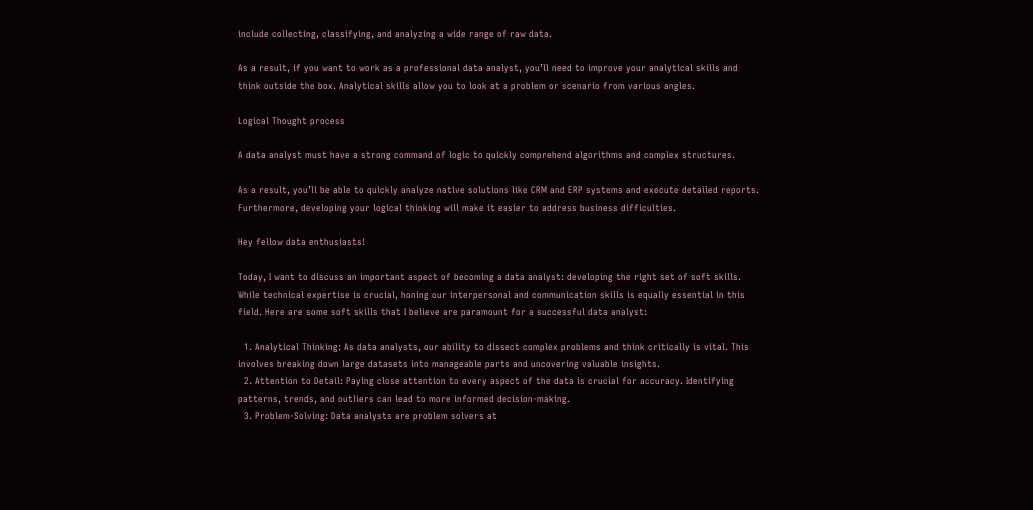include collecting, classifying, and analyzing a wide range of raw data.

As a result, if you want to work as a professional data analyst, you’ll need to improve your analytical skills and think outside the box. Analytical skills allow you to look at a problem or scenario from various angles.

Logical Thought process

A data analyst must have a strong command of logic to quickly comprehend algorithms and complex structures.

As a result, you’ll be able to quickly analyze native solutions like CRM and ERP systems and execute detailed reports. Furthermore, developing your logical thinking will make it easier to address business difficulties.

Hey fellow data enthusiasts!

Today, I want to discuss an important aspect of becoming a data analyst: developing the right set of soft skills. While technical expertise is crucial, honing our interpersonal and communication skills is equally essential in this field. Here are some soft skills that I believe are paramount for a successful data analyst:

  1. Analytical Thinking: As data analysts, our ability to dissect complex problems and think critically is vital. This involves breaking down large datasets into manageable parts and uncovering valuable insights.
  2. Attention to Detail: Paying close attention to every aspect of the data is crucial for accuracy. Identifying patterns, trends, and outliers can lead to more informed decision-making.
  3. Problem-Solving: Data analysts are problem solvers at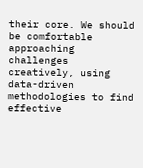their core. We should be comfortable approaching challenges creatively, using data-driven methodologies to find effective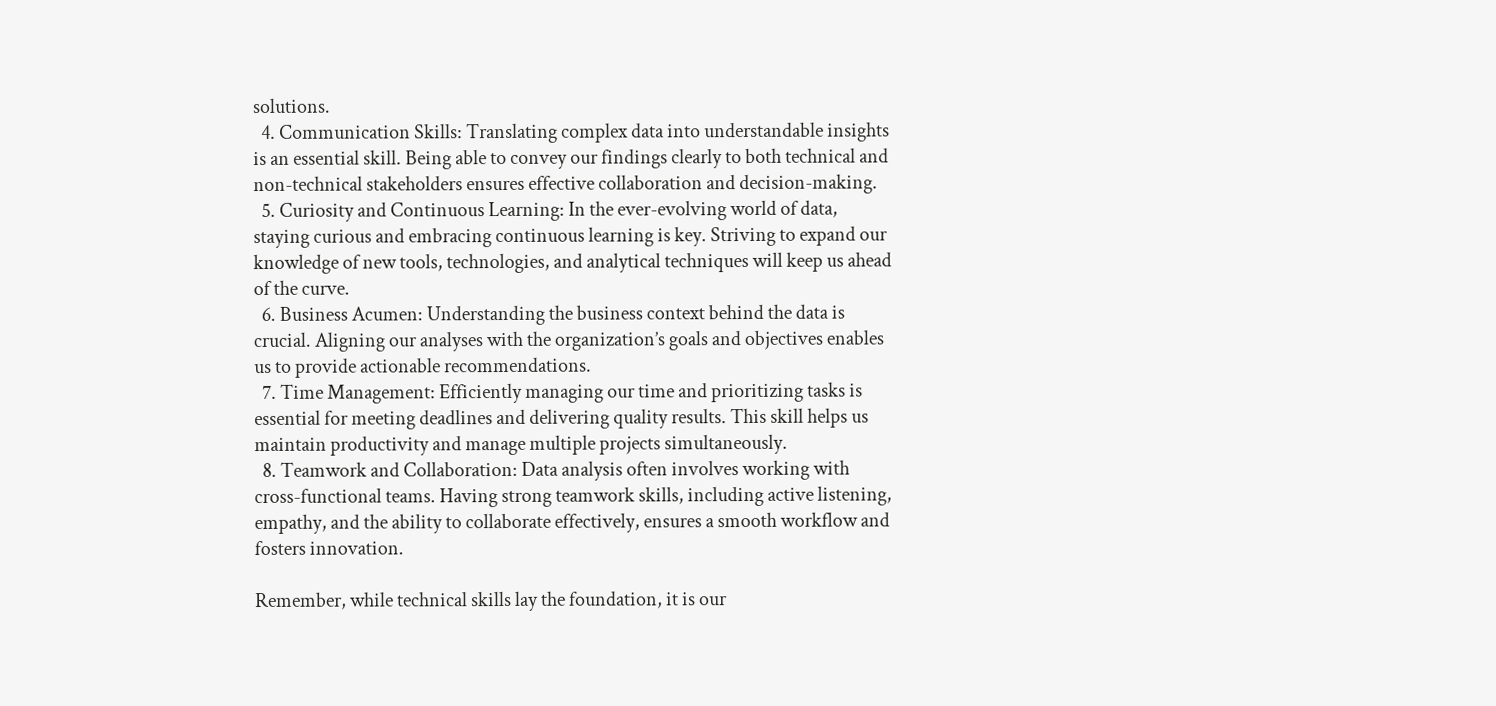solutions.
  4. Communication Skills: Translating complex data into understandable insights is an essential skill. Being able to convey our findings clearly to both technical and non-technical stakeholders ensures effective collaboration and decision-making.
  5. Curiosity and Continuous Learning: In the ever-evolving world of data, staying curious and embracing continuous learning is key. Striving to expand our knowledge of new tools, technologies, and analytical techniques will keep us ahead of the curve.
  6. Business Acumen: Understanding the business context behind the data is crucial. Aligning our analyses with the organization’s goals and objectives enables us to provide actionable recommendations.
  7. Time Management: Efficiently managing our time and prioritizing tasks is essential for meeting deadlines and delivering quality results. This skill helps us maintain productivity and manage multiple projects simultaneously.
  8. Teamwork and Collaboration: Data analysis often involves working with cross-functional teams. Having strong teamwork skills, including active listening, empathy, and the ability to collaborate effectively, ensures a smooth workflow and fosters innovation.

Remember, while technical skills lay the foundation, it is our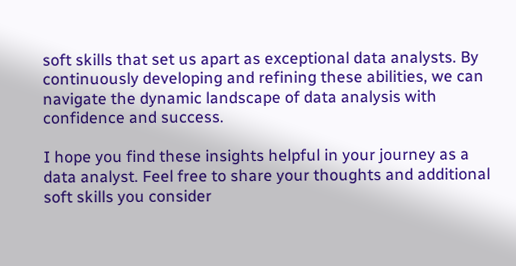soft skills that set us apart as exceptional data analysts. By continuously developing and refining these abilities, we can navigate the dynamic landscape of data analysis with confidence and success.

I hope you find these insights helpful in your journey as a data analyst. Feel free to share your thoughts and additional soft skills you consider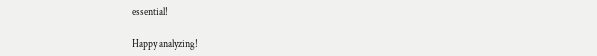essential!

Happy analyzing!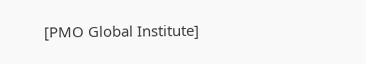[PMO Global Institute]